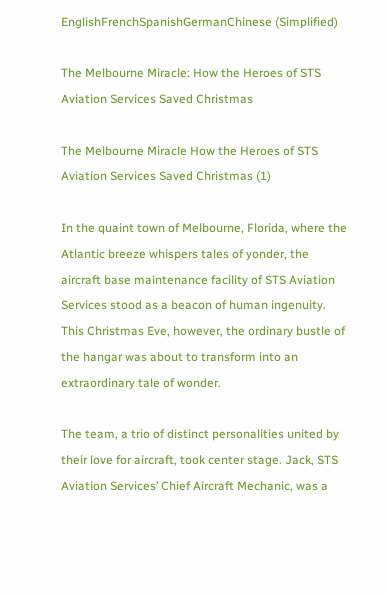EnglishFrenchSpanishGermanChinese (Simplified)

The Melbourne Miracle: How the Heroes of STS Aviation Services Saved Christmas

The Melbourne Miracle How the Heroes of STS Aviation Services Saved Christmas (1)

In the quaint town of Melbourne, Florida, where the Atlantic breeze whispers tales of yonder, the aircraft base maintenance facility of STS Aviation Services stood as a beacon of human ingenuity. This Christmas Eve, however, the ordinary bustle of the hangar was about to transform into an extraordinary tale of wonder.

The team, a trio of distinct personalities united by their love for aircraft, took center stage. Jack, STS Aviation Services’ Chief Aircraft Mechanic, was a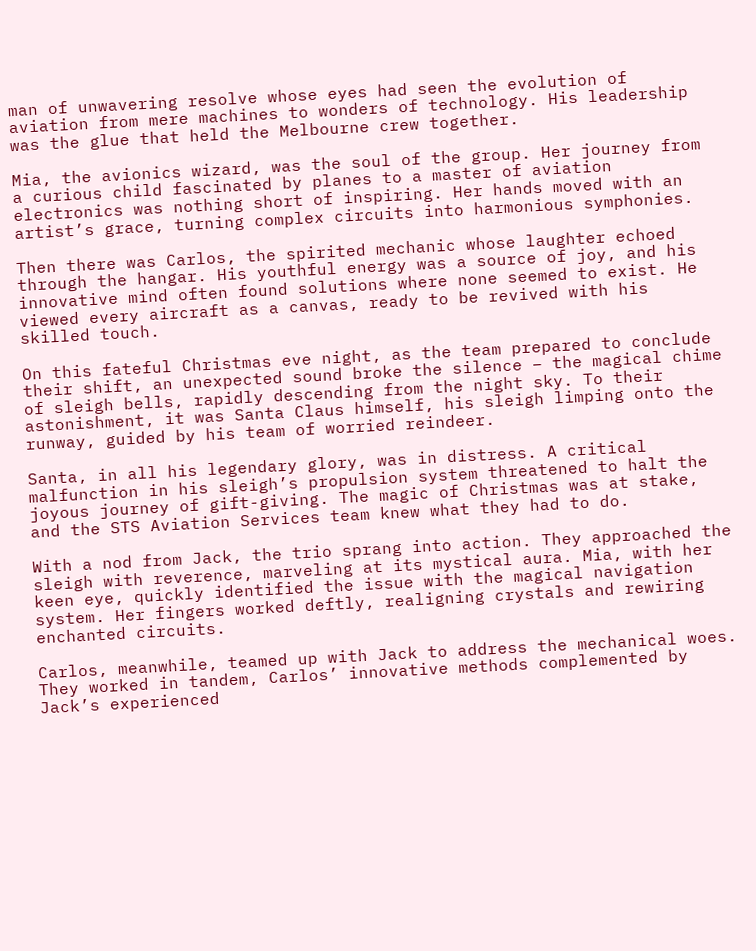man of unwavering resolve whose eyes had seen the evolution of aviation from mere machines to wonders of technology. His leadership was the glue that held the Melbourne crew together.

Mia, the avionics wizard, was the soul of the group. Her journey from a curious child fascinated by planes to a master of aviation electronics was nothing short of inspiring. Her hands moved with an artist’s grace, turning complex circuits into harmonious symphonies.

Then there was Carlos, the spirited mechanic whose laughter echoed through the hangar. His youthful energy was a source of joy, and his innovative mind often found solutions where none seemed to exist. He viewed every aircraft as a canvas, ready to be revived with his skilled touch.

On this fateful Christmas eve night, as the team prepared to conclude their shift, an unexpected sound broke the silence – the magical chime of sleigh bells, rapidly descending from the night sky. To their astonishment, it was Santa Claus himself, his sleigh limping onto the runway, guided by his team of worried reindeer.

Santa, in all his legendary glory, was in distress. A critical malfunction in his sleigh’s propulsion system threatened to halt the joyous journey of gift-giving. The magic of Christmas was at stake, and the STS Aviation Services team knew what they had to do.

With a nod from Jack, the trio sprang into action. They approached the sleigh with reverence, marveling at its mystical aura. Mia, with her keen eye, quickly identified the issue with the magical navigation system. Her fingers worked deftly, realigning crystals and rewiring enchanted circuits.

Carlos, meanwhile, teamed up with Jack to address the mechanical woes. They worked in tandem, Carlos’ innovative methods complemented by Jack’s experienced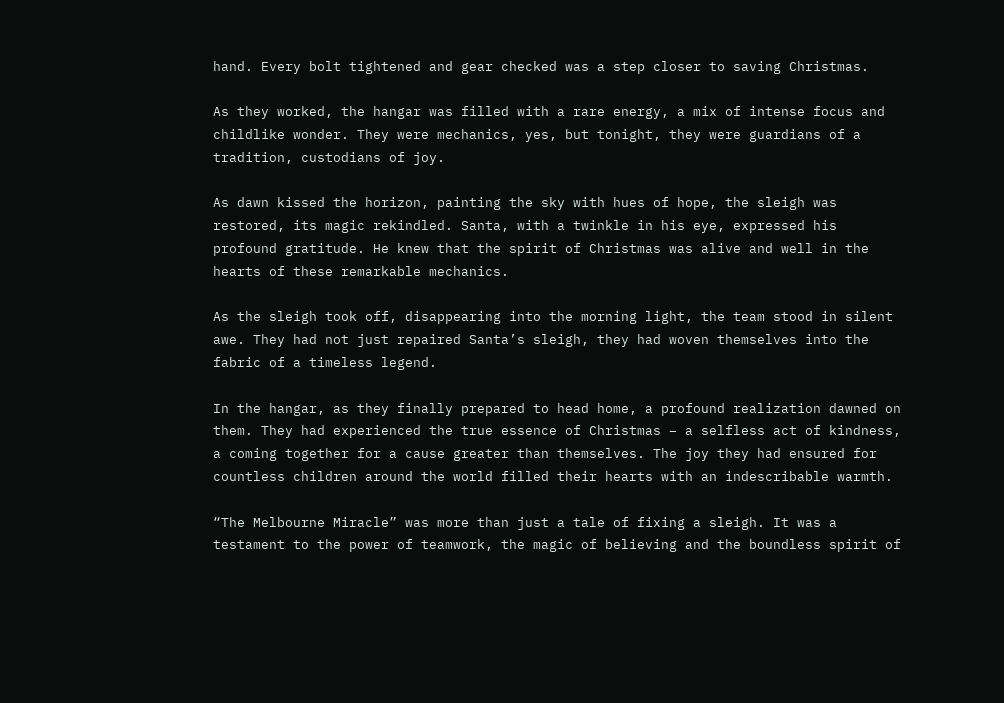hand. Every bolt tightened and gear checked was a step closer to saving Christmas.

As they worked, the hangar was filled with a rare energy, a mix of intense focus and childlike wonder. They were mechanics, yes, but tonight, they were guardians of a tradition, custodians of joy.

As dawn kissed the horizon, painting the sky with hues of hope, the sleigh was restored, its magic rekindled. Santa, with a twinkle in his eye, expressed his profound gratitude. He knew that the spirit of Christmas was alive and well in the hearts of these remarkable mechanics.

As the sleigh took off, disappearing into the morning light, the team stood in silent awe. They had not just repaired Santa’s sleigh, they had woven themselves into the fabric of a timeless legend.

In the hangar, as they finally prepared to head home, a profound realization dawned on them. They had experienced the true essence of Christmas – a selfless act of kindness, a coming together for a cause greater than themselves. The joy they had ensured for countless children around the world filled their hearts with an indescribable warmth.

“The Melbourne Miracle” was more than just a tale of fixing a sleigh. It was a testament to the power of teamwork, the magic of believing and the boundless spirit of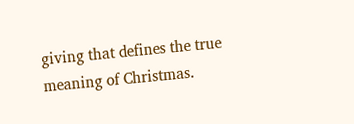giving that defines the true meaning of Christmas.